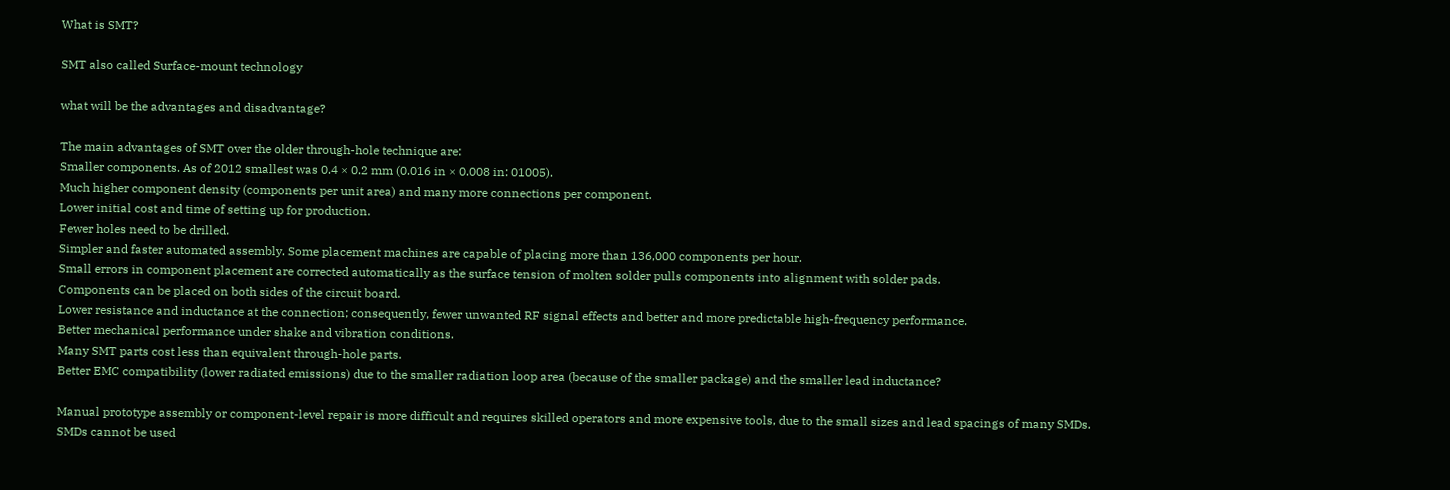What is SMT?

SMT also called Surface-mount technology

what will be the advantages and disadvantage?

The main advantages of SMT over the older through-hole technique are:
Smaller components. As of 2012 smallest was 0.4 × 0.2 mm (0.016 in × 0.008 in: 01005).
Much higher component density (components per unit area) and many more connections per component.
Lower initial cost and time of setting up for production.
Fewer holes need to be drilled.
Simpler and faster automated assembly. Some placement machines are capable of placing more than 136,000 components per hour.
Small errors in component placement are corrected automatically as the surface tension of molten solder pulls components into alignment with solder pads.
Components can be placed on both sides of the circuit board.
Lower resistance and inductance at the connection; consequently, fewer unwanted RF signal effects and better and more predictable high-frequency performance.
Better mechanical performance under shake and vibration conditions.
Many SMT parts cost less than equivalent through-hole parts.
Better EMC compatibility (lower radiated emissions) due to the smaller radiation loop area (because of the smaller package) and the smaller lead inductance?

Manual prototype assembly or component-level repair is more difficult and requires skilled operators and more expensive tools, due to the small sizes and lead spacings of many SMDs.
SMDs cannot be used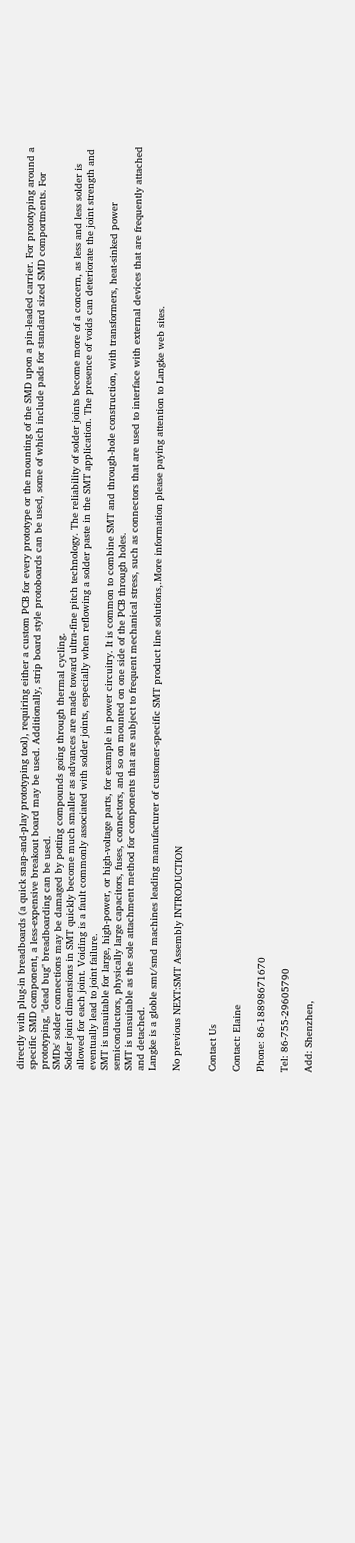directly with plug-in breadboards (a quick snap-and-play prototyping tool), requiring either a custom PCB for every prototype or the mounting of the SMD upon a pin-leaded carrier. For prototyping around a specific SMD component, a less-expensive breakout board may be used. Additionally, strip board style protoboards can be used, some of which include pads for standard sized SMD comportments. For prototyping, "dead bug" breadboarding can be used.
SMDs' solder connections may be damaged by potting compounds going through thermal cycling.
Solder joint dimensions in SMT quickly become much smaller as advances are made toward ultra-fine pitch technology. The reliability of solder joints become more of a concern, as less and less solder is allowed for each joint. Voiding is a fault commonly associated with solder joints, especially when reflowing a solder paste in the SMT application. The presence of voids can deteriorate the joint strength and eventually lead to joint failure.
SMT is unsuitable for large, high-power, or high-voltage parts, for example in power circuitry. It is common to combine SMT and through-hole construction, with transformers, heat-sinked power semiconductors, physically large capacitors, fuses, connectors, and so on mounted on one side of the PCB through holes.
SMT is unsuitable as the sole attachment method for components that are subject to frequent mechanical stress, such as connectors that are used to interface with external devices that are frequently attached and detached.
Langke is a globle smt/smd machines leading manufacturer of customer-specific SMT product line solutions,.More information please paying attention to Langke web sites.

No previous NEXT:SMT Assembly INTRODUCTION


Contact Us

Contact: Elaine

Phone: 86-18898671670

Tel: 86-755-29605790

Add: Shenzhen,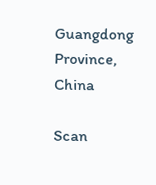Guangdong Province, China

Scan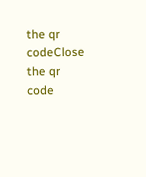the qr codeClose
the qr code